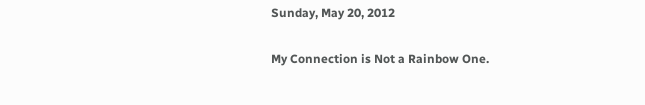Sunday, May 20, 2012

My Connection is Not a Rainbow One.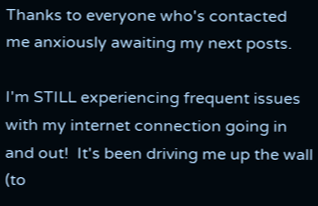Thanks to everyone who's contacted me anxiously awaiting my next posts.

I'm STILL experiencing frequent issues with my internet connection going in and out!  It's been driving me up the wall (to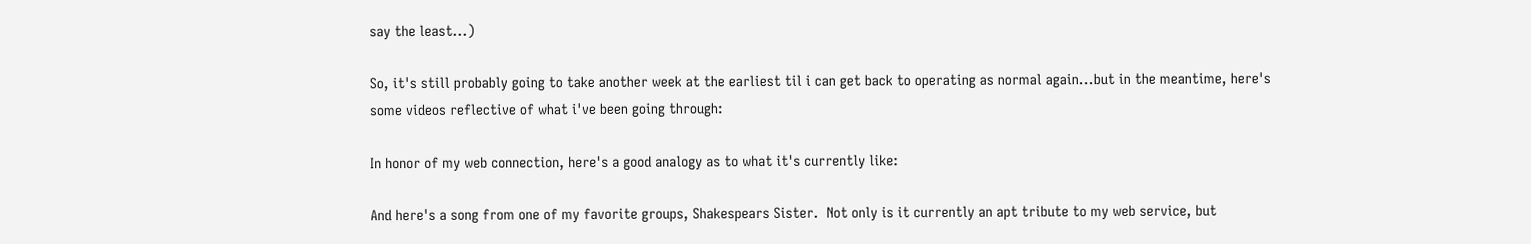say the least...)

So, it's still probably going to take another week at the earliest til i can get back to operating as normal again...but in the meantime, here's some videos reflective of what i've been going through:

In honor of my web connection, here's a good analogy as to what it's currently like:

And here's a song from one of my favorite groups, Shakespears Sister.  Not only is it currently an apt tribute to my web service, but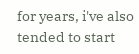for years, i've also tended to start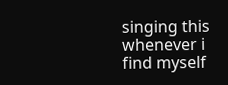singing this whenever i find myself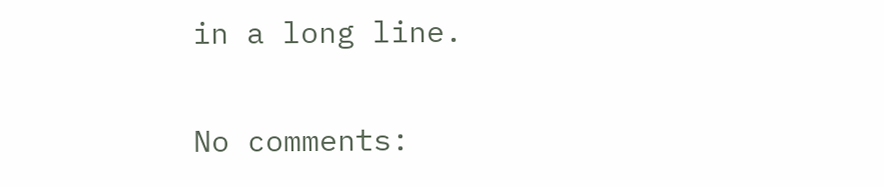in a long line.

No comments: